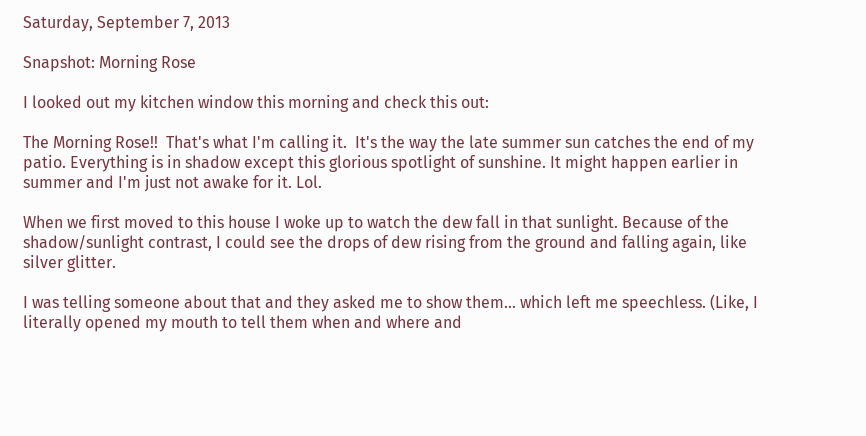Saturday, September 7, 2013

Snapshot: Morning Rose

I looked out my kitchen window this morning and check this out:

The Morning Rose!!  That's what I'm calling it.  It's the way the late summer sun catches the end of my patio. Everything is in shadow except this glorious spotlight of sunshine. It might happen earlier in summer and I'm just not awake for it. Lol.

When we first moved to this house I woke up to watch the dew fall in that sunlight. Because of the shadow/sunlight contrast, I could see the drops of dew rising from the ground and falling again, like silver glitter.

I was telling someone about that and they asked me to show them... which left me speechless. (Like, I literally opened my mouth to tell them when and where and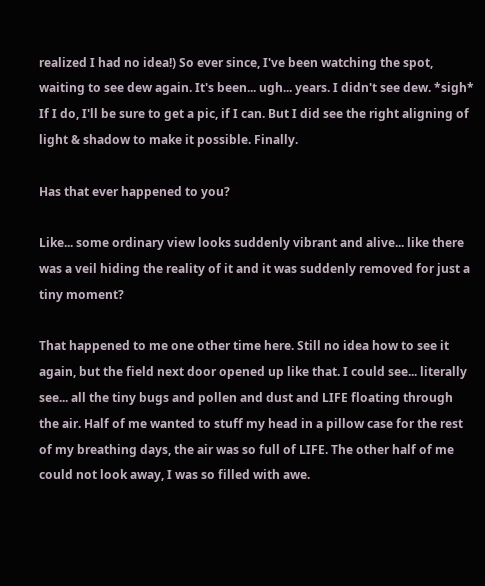realized I had no idea!) So ever since, I've been watching the spot, waiting to see dew again. It's been... ugh... years. I didn't see dew. *sigh*  If I do, I'll be sure to get a pic, if I can. But I did see the right aligning of light & shadow to make it possible. Finally.

Has that ever happened to you?

Like... some ordinary view looks suddenly vibrant and alive... like there was a veil hiding the reality of it and it was suddenly removed for just a tiny moment?

That happened to me one other time here. Still no idea how to see it again, but the field next door opened up like that. I could see... literally see... all the tiny bugs and pollen and dust and LIFE floating through the air. Half of me wanted to stuff my head in a pillow case for the rest of my breathing days, the air was so full of LIFE. The other half of me could not look away, I was so filled with awe.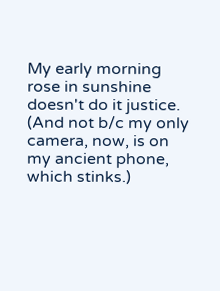My early morning rose in sunshine doesn't do it justice. (And not b/c my only camera, now, is on my ancient phone, which stinks.)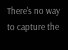There's no way to capture the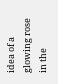idea of a glowing rose in the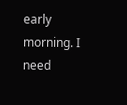early morning. I need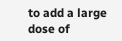to add a large dose of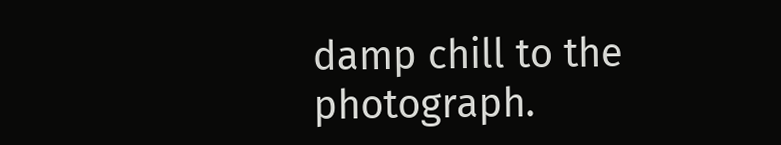damp chill to the photograph.